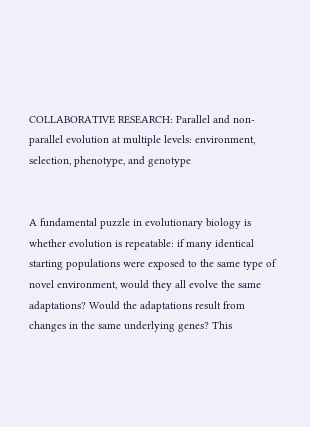COLLABORATIVE RESEARCH: Parallel and non-parallel evolution at multiple levels: environment, selection, phenotype, and genotype


A fundamental puzzle in evolutionary biology is whether evolution is repeatable: if many identical starting populations were exposed to the same type of novel environment, would they all evolve the same adaptations? Would the adaptations result from changes in the same underlying genes? This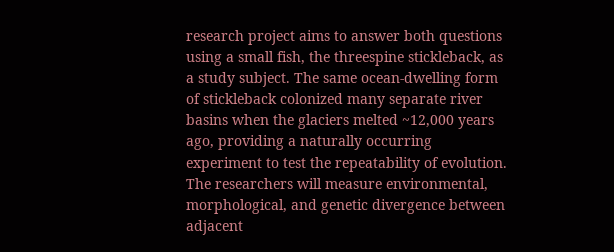research project aims to answer both questions using a small fish, the threespine stickleback, as a study subject. The same ocean-dwelling form of stickleback colonized many separate river basins when the glaciers melted ~12,000 years ago, providing a naturally occurring experiment to test the repeatability of evolution. The researchers will measure environmental, morphological, and genetic divergence between adjacent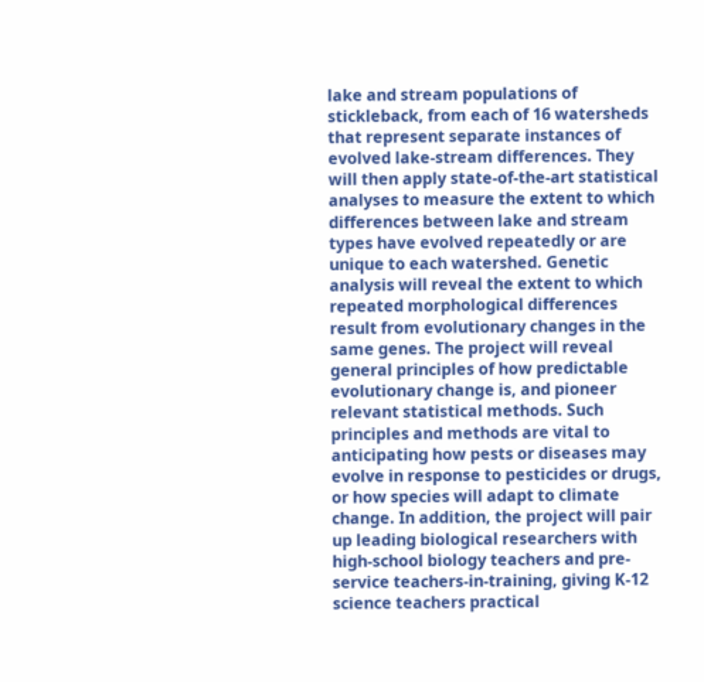lake and stream populations of stickleback, from each of 16 watersheds that represent separate instances of evolved lake-stream differences. They will then apply state-of-the-art statistical analyses to measure the extent to which differences between lake and stream types have evolved repeatedly or are unique to each watershed. Genetic analysis will reveal the extent to which repeated morphological differences result from evolutionary changes in the same genes. The project will reveal general principles of how predictable evolutionary change is, and pioneer relevant statistical methods. Such principles and methods are vital to anticipating how pests or diseases may evolve in response to pesticides or drugs, or how species will adapt to climate change. In addition, the project will pair up leading biological researchers with high-school biology teachers and pre-service teachers-in-training, giving K-12 science teachers practical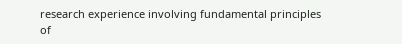research experience involving fundamental principles of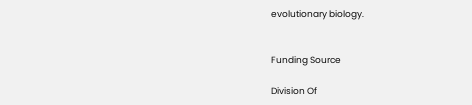evolutionary biology.


Funding Source

Division Of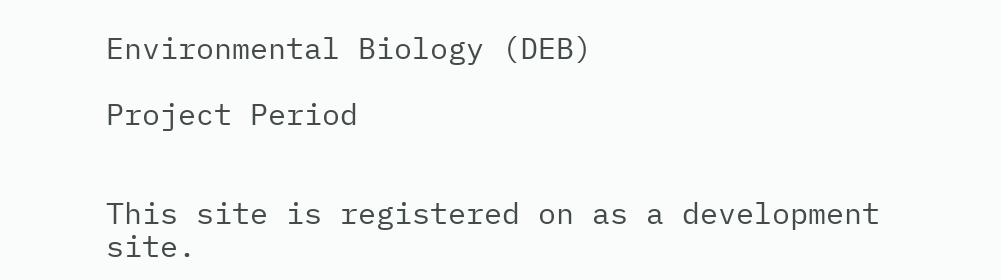Environmental Biology (DEB)

Project Period


This site is registered on as a development site.